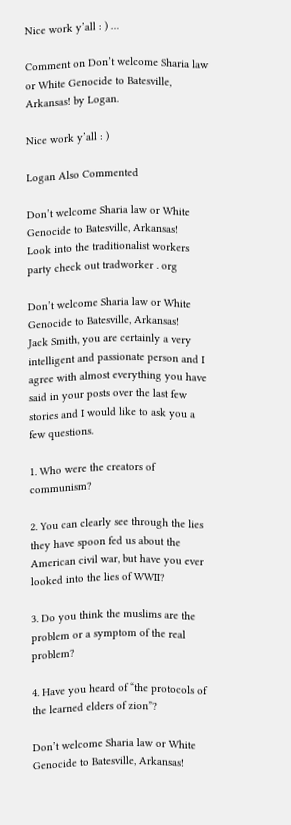Nice work y’all : ) …

Comment on Don’t welcome Sharia law or White Genocide to Batesville, Arkansas! by Logan.

Nice work y’all : )

Logan Also Commented

Don’t welcome Sharia law or White Genocide to Batesville, Arkansas!
Look into the traditionalist workers party check out tradworker . org

Don’t welcome Sharia law or White Genocide to Batesville, Arkansas!
Jack Smith, you are certainly a very intelligent and passionate person and I agree with almost everything you have said in your posts over the last few stories and I would like to ask you a few questions.

1. Who were the creators of communism?

2. You can clearly see through the lies they have spoon fed us about the American civil war, but have you ever looked into the lies of WWII?

3. Do you think the muslims are the problem or a symptom of the real problem?

4. Have you heard of “the protocols of the learned elders of zion”?

Don’t welcome Sharia law or White Genocide to Batesville, Arkansas!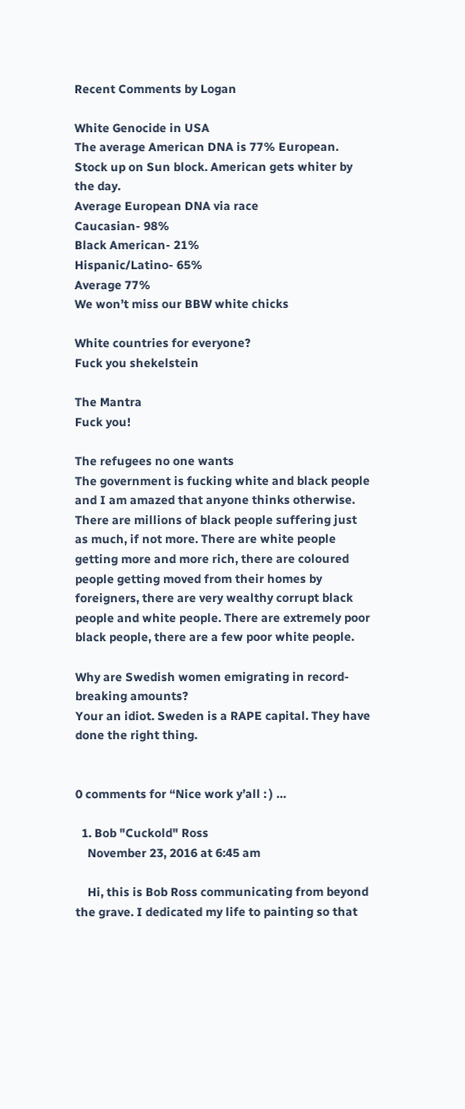Recent Comments by Logan

White Genocide in USA
The average American DNA is 77% European. Stock up on Sun block. American gets whiter by the day.
Average European DNA via race
Caucasian- 98%
Black American- 21%
Hispanic/Latino- 65%
Average 77%
We won’t miss our BBW white chicks

White countries for everyone?
Fuck you shekelstein

The Mantra
Fuck you!

The refugees no one wants
The government is fucking white and black people and I am amazed that anyone thinks otherwise. There are millions of black people suffering just as much, if not more. There are white people getting more and more rich, there are coloured people getting moved from their homes by foreigners, there are very wealthy corrupt black people and white people. There are extremely poor black people, there are a few poor white people.

Why are Swedish women emigrating in record-breaking amounts?
Your an idiot. Sweden is a RAPE capital. They have done the right thing.


0 comments for “Nice work y’all : ) …

  1. Bob "Cuckold" Ross
    November 23, 2016 at 6:45 am

    Hi, this is Bob Ross communicating from beyond the grave. I dedicated my life to painting so that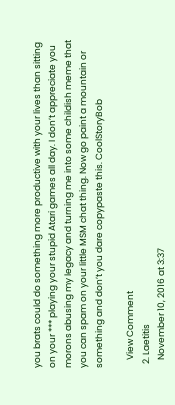you brats could do something more productive with your lives than sitting on your *** playing your stupid Atari games all day. I don’t appreciate you morons abusing my legacy and turning me into some childish meme that you can spam on your little MSM chat thing. Now go paint a mountain or something and don’t you dare copypaste this. CoolStoryBob

    View Comment
  2. Laetitis
    November 10, 2016 at 3:37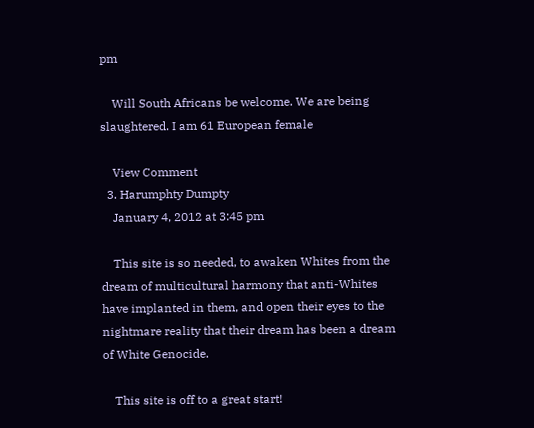pm

    Will South Africans be welcome. We are being slaughtered. I am 61 European female

    View Comment
  3. Harumphty Dumpty
    January 4, 2012 at 3:45 pm

    This site is so needed, to awaken Whites from the dream of multicultural harmony that anti-Whites have implanted in them, and open their eyes to the nightmare reality that their dream has been a dream of White Genocide.

    This site is off to a great start!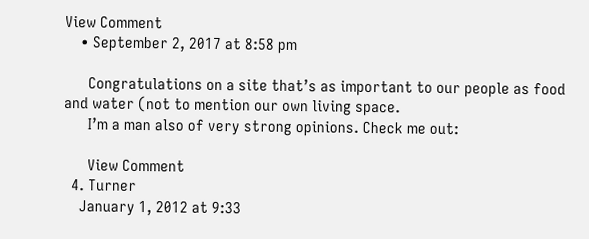View Comment
    • September 2, 2017 at 8:58 pm

      Congratulations on a site that’s as important to our people as food and water (not to mention our own living space.
      I’m a man also of very strong opinions. Check me out:

      View Comment
  4. Turner
    January 1, 2012 at 9:33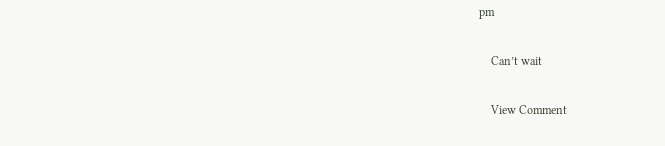pm

    Can’t wait

    View Comment